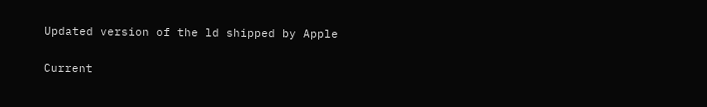Updated version of the ld shipped by Apple

Current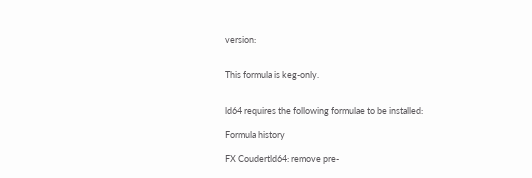version:


This formula is keg-only.


ld64 requires the following formulae to be installed:

Formula history

FX Coudertld64: remove pre-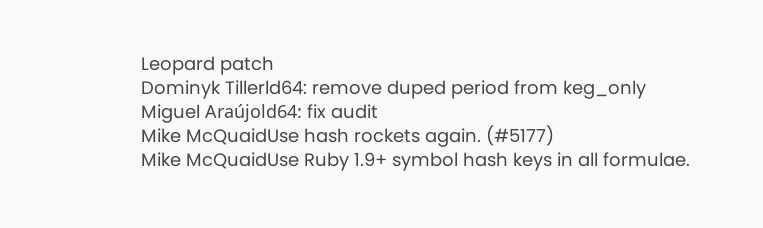Leopard patch
Dominyk Tillerld64: remove duped period from keg_only
Miguel Araújold64: fix audit
Mike McQuaidUse hash rockets again. (#5177)
Mike McQuaidUse Ruby 1.9+ symbol hash keys in all formulae.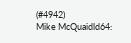(#4942)
Mike McQuaidld64: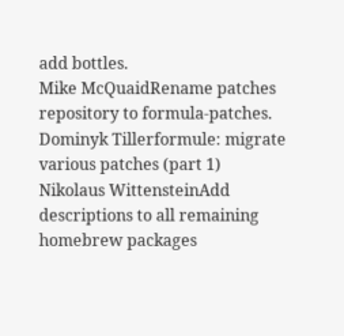add bottles.
Mike McQuaidRename patches repository to formula-patches.
Dominyk Tillerformule: migrate various patches (part 1)
Nikolaus WittensteinAdd descriptions to all remaining homebrew packages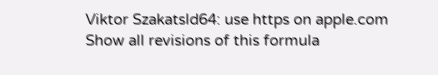Viktor Szakatsld64: use https on apple.com
Show all revisions of this formula